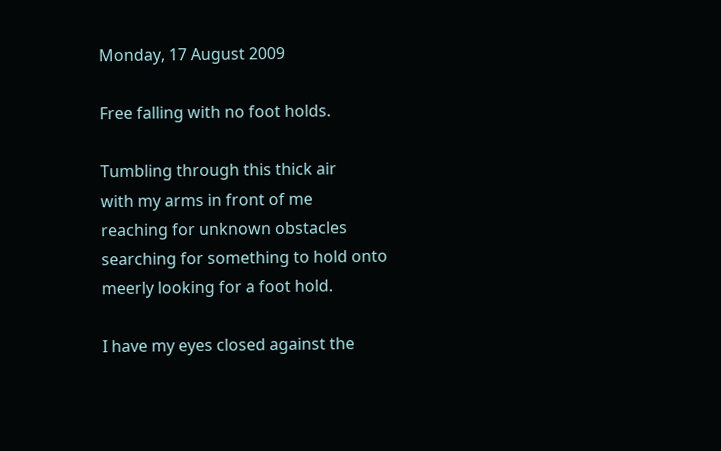Monday, 17 August 2009

Free falling with no foot holds.

Tumbling through this thick air
with my arms in front of me
reaching for unknown obstacles
searching for something to hold onto
meerly looking for a foot hold.

I have my eyes closed against the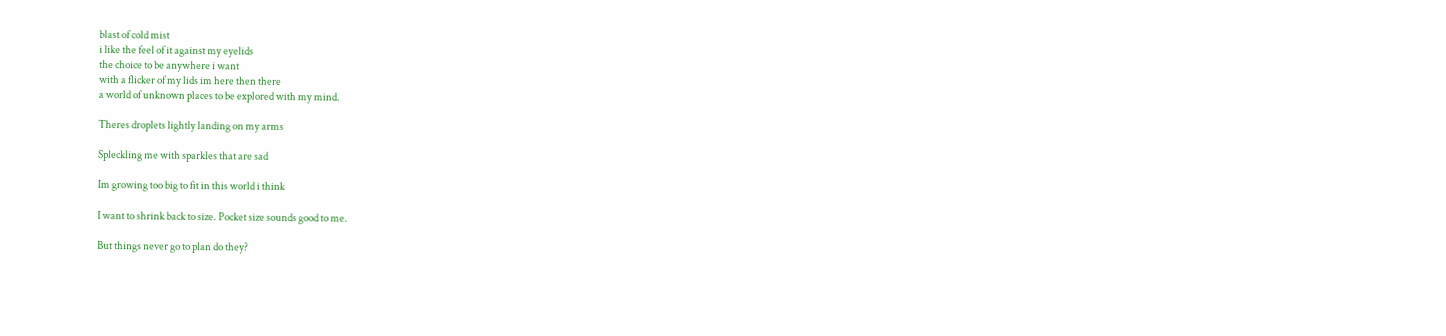blast of cold mist
i like the feel of it against my eyelids
the choice to be anywhere i want
with a flicker of my lids im here then there
a world of unknown places to be explored with my mind.

Theres droplets lightly landing on my arms

Spleckling me with sparkles that are sad

Im growing too big to fit in this world i think

I want to shrink back to size. Pocket size sounds good to me.

But things never go to plan do they?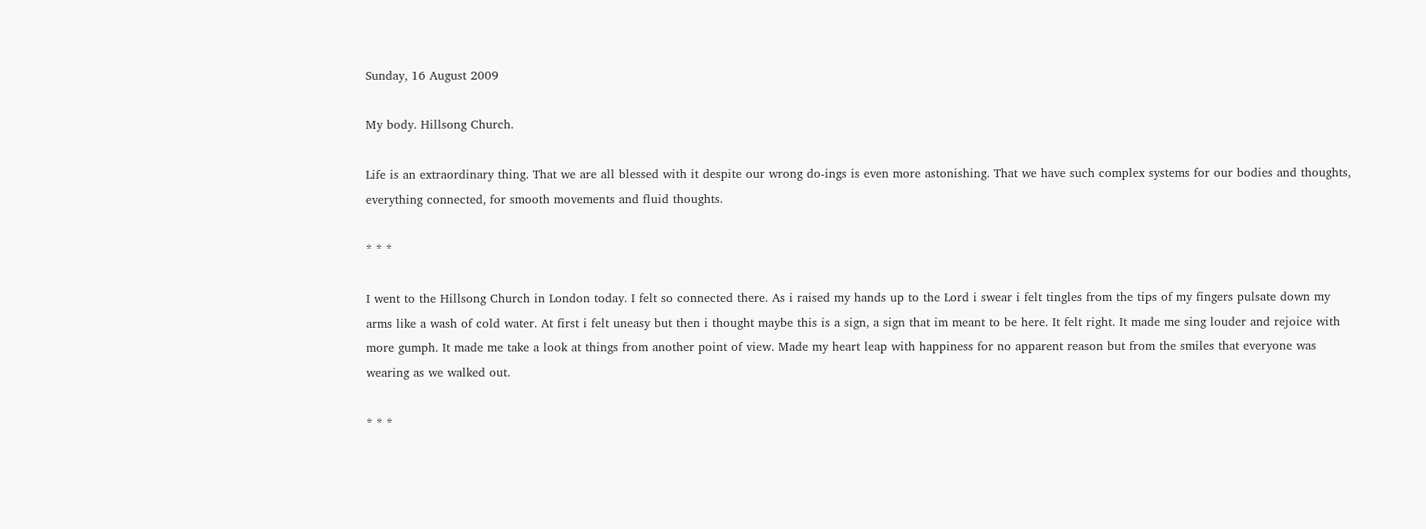Sunday, 16 August 2009

My body. Hillsong Church.

Life is an extraordinary thing. That we are all blessed with it despite our wrong do-ings is even more astonishing. That we have such complex systems for our bodies and thoughts, everything connected, for smooth movements and fluid thoughts.

* * *

I went to the Hillsong Church in London today. I felt so connected there. As i raised my hands up to the Lord i swear i felt tingles from the tips of my fingers pulsate down my arms like a wash of cold water. At first i felt uneasy but then i thought maybe this is a sign, a sign that im meant to be here. It felt right. It made me sing louder and rejoice with more gumph. It made me take a look at things from another point of view. Made my heart leap with happiness for no apparent reason but from the smiles that everyone was wearing as we walked out.

* * *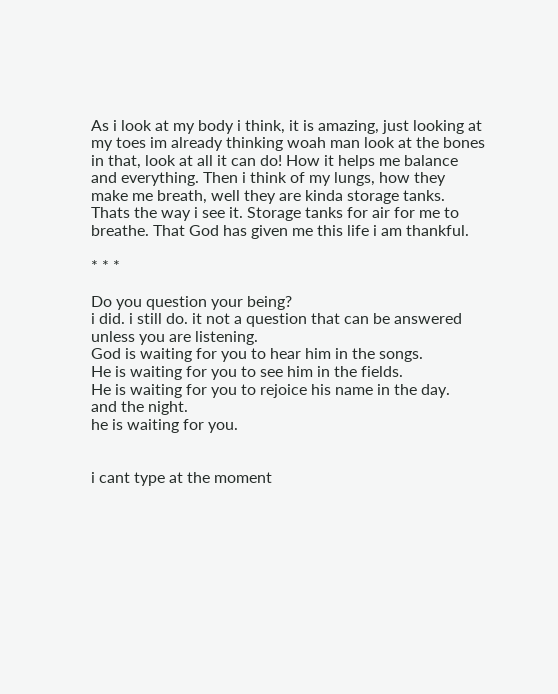As i look at my body i think, it is amazing, just looking at my toes im already thinking woah man look at the bones in that, look at all it can do! How it helps me balance and everything. Then i think of my lungs, how they make me breath, well they are kinda storage tanks. Thats the way i see it. Storage tanks for air for me to breathe. That God has given me this life i am thankful.

* * *

Do you question your being?
i did. i still do. it not a question that can be answered unless you are listening.
God is waiting for you to hear him in the songs.
He is waiting for you to see him in the fields.
He is waiting for you to rejoice his name in the day.
and the night.
he is waiting for you.


i cant type at the moment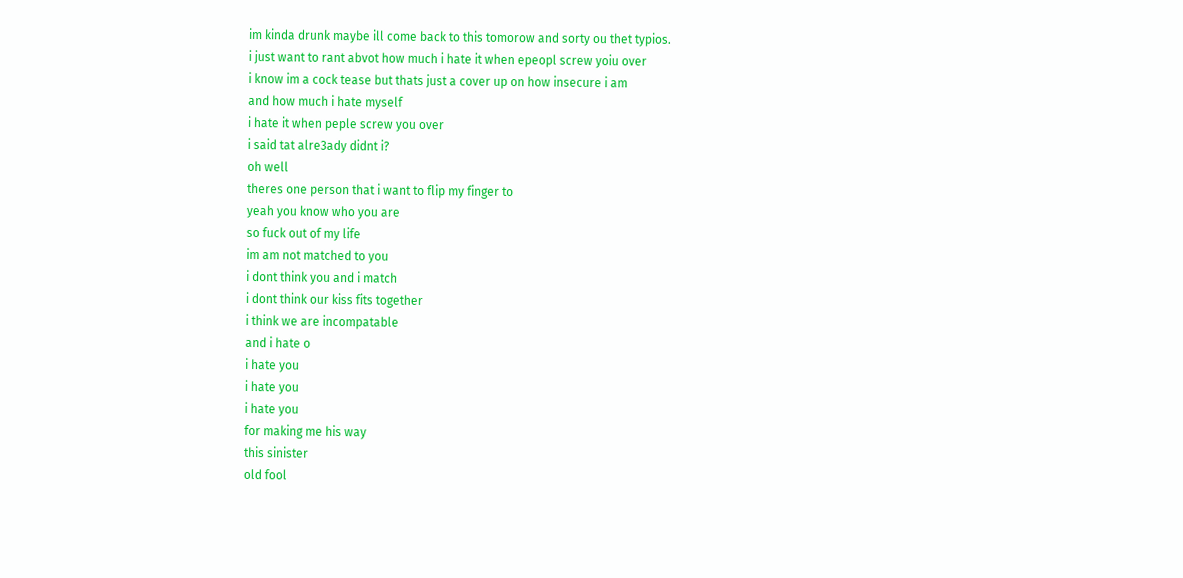im kinda drunk maybe ill come back to this tomorow and sorty ou thet typios.
i just want to rant abvot how much i hate it when epeopl screw yoiu over
i know im a cock tease but thats just a cover up on how insecure i am
and how much i hate myself
i hate it when peple screw you over
i said tat alre3ady didnt i?
oh well
theres one person that i want to flip my finger to
yeah you know who you are
so fuck out of my life
im am not matched to you
i dont think you and i match
i dont think our kiss fits together
i think we are incompatable
and i hate o
i hate you
i hate you
i hate you
for making me his way
this sinister
old fool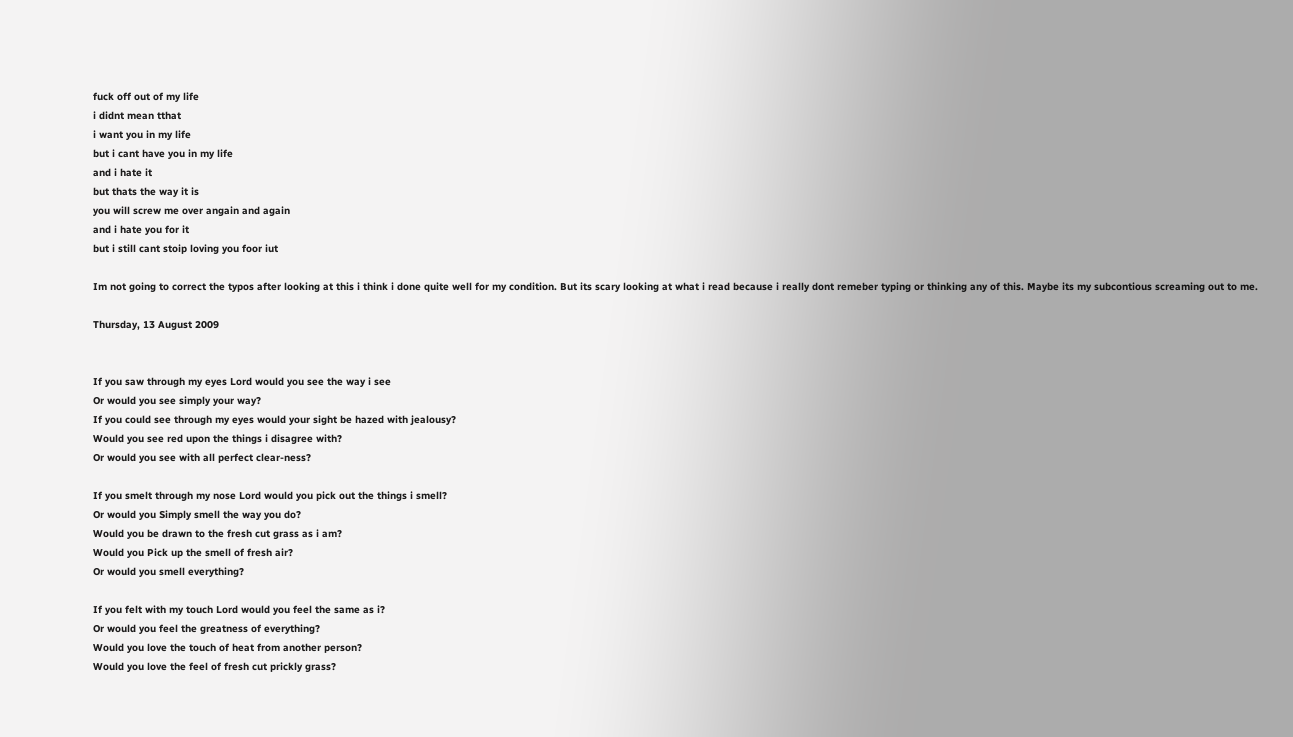fuck off out of my life
i didnt mean tthat
i want you in my life
but i cant have you in my life
and i hate it
but thats the way it is
you will screw me over angain and again
and i hate you for it
but i still cant stoip loving you foor iut

Im not going to correct the typos after looking at this i think i done quite well for my condition. But its scary looking at what i read because i really dont remeber typing or thinking any of this. Maybe its my subcontious screaming out to me.

Thursday, 13 August 2009


If you saw through my eyes Lord would you see the way i see
Or would you see simply your way?
If you could see through my eyes would your sight be hazed with jealousy?
Would you see red upon the things i disagree with?
Or would you see with all perfect clear-ness?

If you smelt through my nose Lord would you pick out the things i smell?
Or would you Simply smell the way you do?
Would you be drawn to the fresh cut grass as i am?
Would you Pick up the smell of fresh air?
Or would you smell everything?

If you felt with my touch Lord would you feel the same as i?
Or would you feel the greatness of everything?
Would you love the touch of heat from another person?
Would you love the feel of fresh cut prickly grass?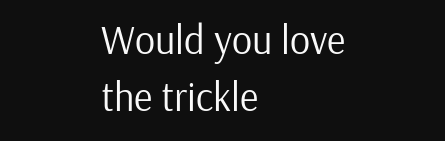Would you love the trickle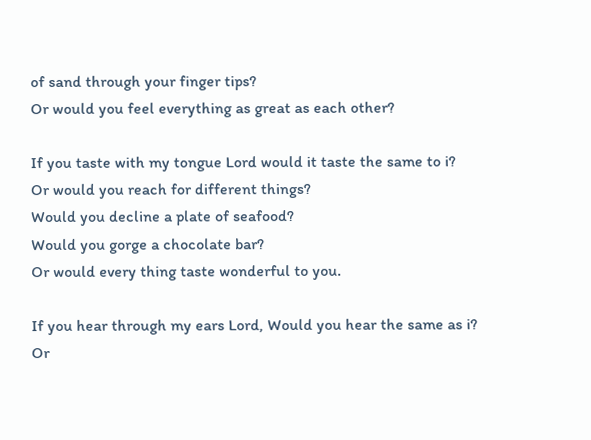of sand through your finger tips?
Or would you feel everything as great as each other?

If you taste with my tongue Lord would it taste the same to i?
Or would you reach for different things?
Would you decline a plate of seafood?
Would you gorge a chocolate bar?
Or would every thing taste wonderful to you.

If you hear through my ears Lord, Would you hear the same as i?
Or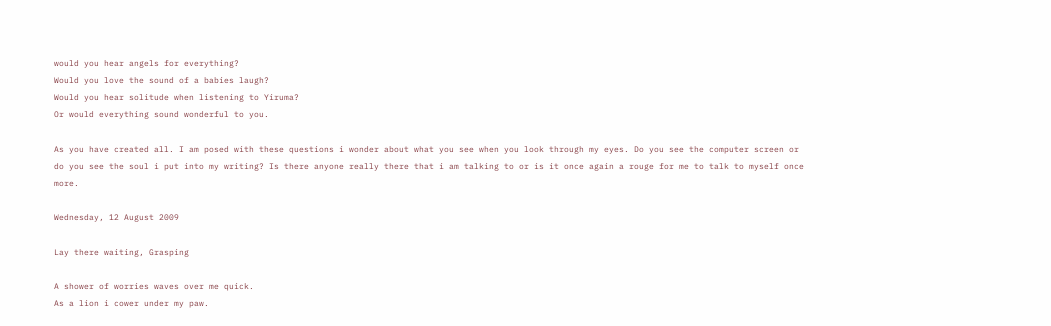would you hear angels for everything?
Would you love the sound of a babies laugh?
Would you hear solitude when listening to Yiruma?
Or would everything sound wonderful to you.

As you have created all. I am posed with these questions i wonder about what you see when you look through my eyes. Do you see the computer screen or do you see the soul i put into my writing? Is there anyone really there that i am talking to or is it once again a rouge for me to talk to myself once more.

Wednesday, 12 August 2009

Lay there waiting, Grasping

A shower of worries waves over me quick.
As a lion i cower under my paw.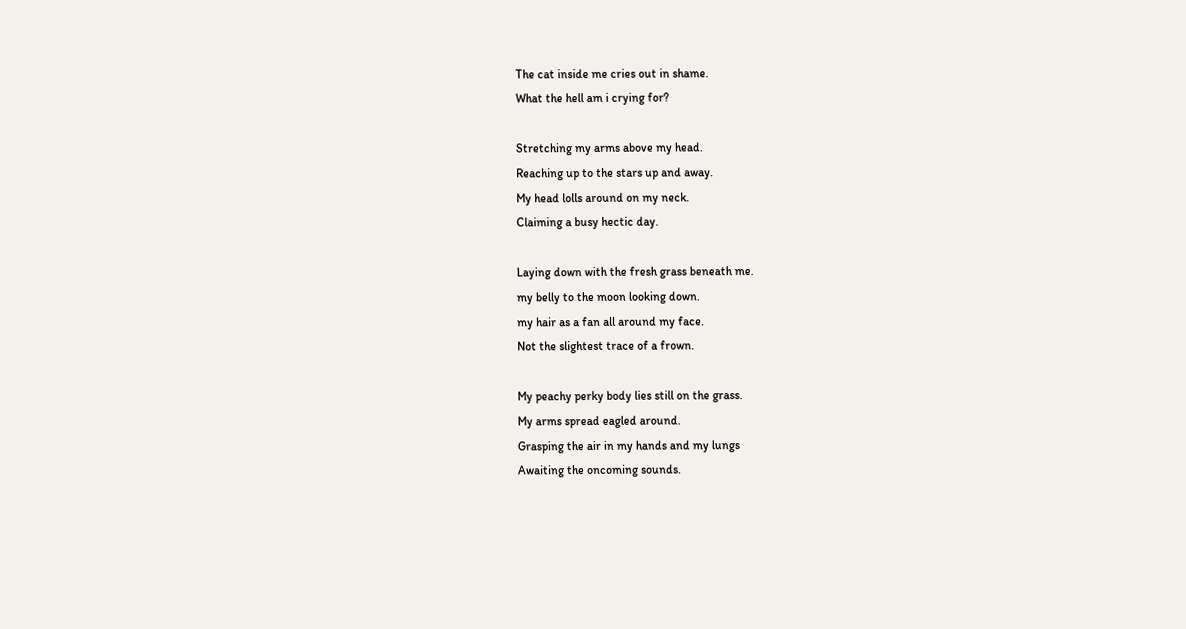The cat inside me cries out in shame.
What the hell am i crying for?

Stretching my arms above my head.
Reaching up to the stars up and away.
My head lolls around on my neck.
Claiming a busy hectic day.

Laying down with the fresh grass beneath me.
my belly to the moon looking down.
my hair as a fan all around my face.
Not the slightest trace of a frown.

My peachy perky body lies still on the grass.
My arms spread eagled around.
Grasping the air in my hands and my lungs
Awaiting the oncoming sounds.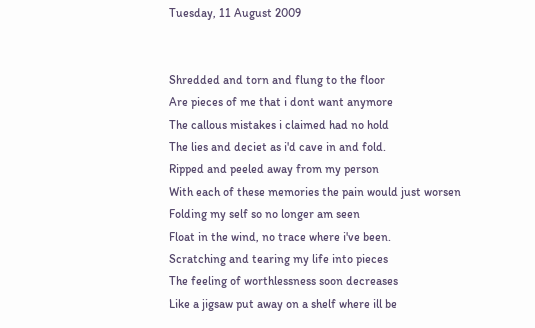Tuesday, 11 August 2009


Shredded and torn and flung to the floor
Are pieces of me that i dont want anymore
The callous mistakes i claimed had no hold
The lies and deciet as i'd cave in and fold.
Ripped and peeled away from my person
With each of these memories the pain would just worsen
Folding my self so no longer am seen
Float in the wind, no trace where i've been.
Scratching and tearing my life into pieces
The feeling of worthlessness soon decreases
Like a jigsaw put away on a shelf where ill be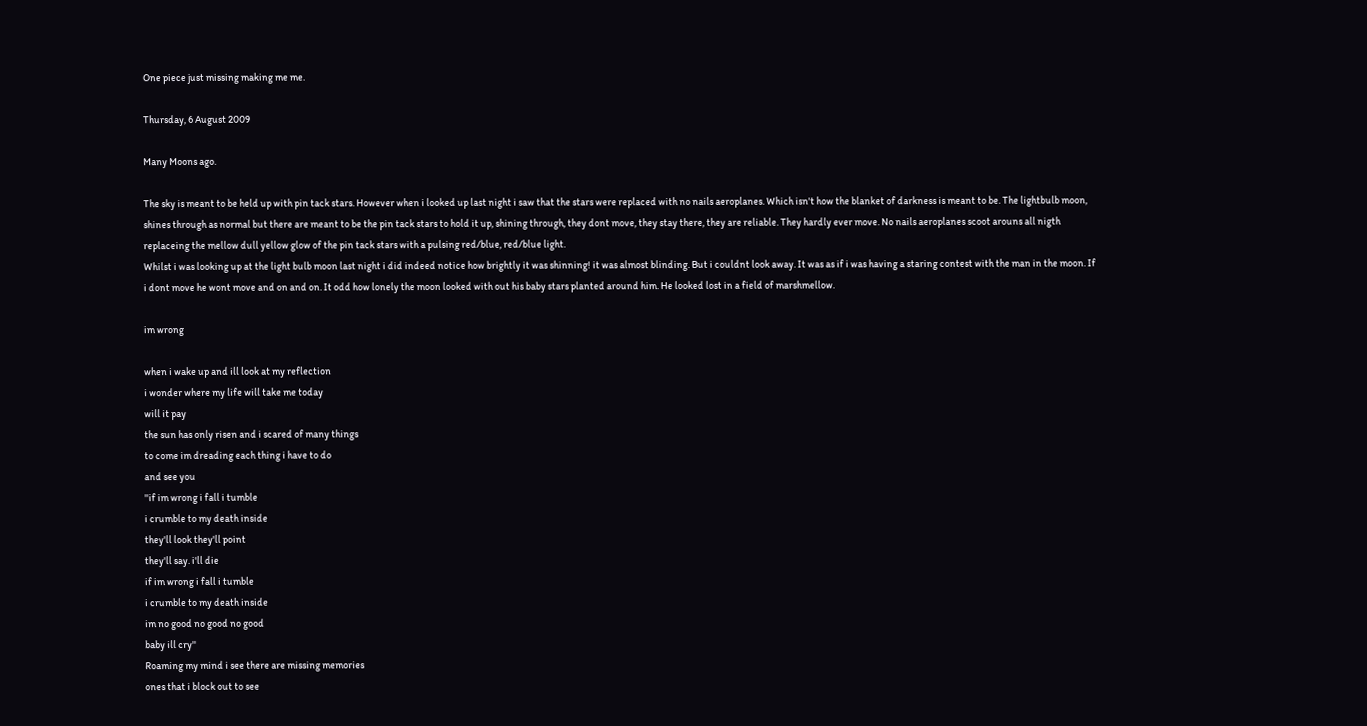One piece just missing making me me.

Thursday, 6 August 2009

Many Moons ago.

The sky is meant to be held up with pin tack stars. However when i looked up last night i saw that the stars were replaced with no nails aeroplanes. Which isn't how the blanket of darkness is meant to be. The lightbulb moon, shines through as normal but there are meant to be the pin tack stars to hold it up, shining through, they dont move, they stay there, they are reliable. They hardly ever move. No nails aeroplanes scoot arouns all nigth replaceing the mellow dull yellow glow of the pin tack stars with a pulsing red/blue, red/blue light.
Whilst i was looking up at the light bulb moon last night i did indeed notice how brightly it was shinning! it was almost blinding. But i couldnt look away. It was as if i was having a staring contest with the man in the moon. If i dont move he wont move and on and on. It odd how lonely the moon looked with out his baby stars planted around him. He looked lost in a field of marshmellow.

im wrong

when i wake up and ill look at my reflection
i wonder where my life will take me today
will it pay
the sun has only risen and i scared of many things
to come im dreading each thing i have to do
and see you
''if im wrong i fall i tumble
i crumble to my death inside
they'll look they'll point
they'll say. i'll die
if im wrong i fall i tumble
i crumble to my death inside
im no good no good no good
baby ill cry''
Roaming my mind i see there are missing memories
ones that i block out to see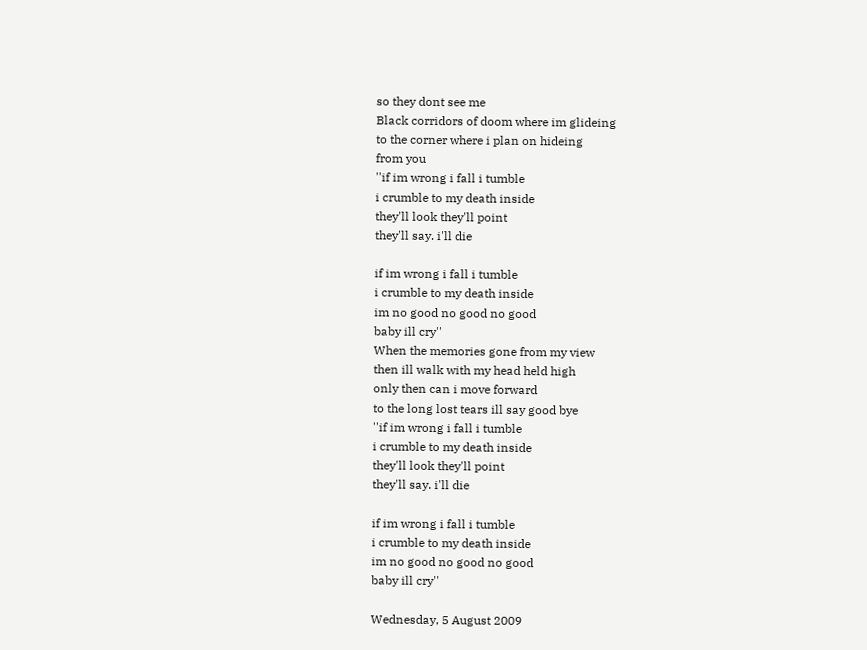so they dont see me
Black corridors of doom where im glideing
to the corner where i plan on hideing
from you
''if im wrong i fall i tumble
i crumble to my death inside
they'll look they'll point
they'll say. i'll die

if im wrong i fall i tumble
i crumble to my death inside
im no good no good no good
baby ill cry''
When the memories gone from my view
then ill walk with my head held high
only then can i move forward
to the long lost tears ill say good bye
''if im wrong i fall i tumble
i crumble to my death inside
they'll look they'll point
they'll say. i'll die

if im wrong i fall i tumble
i crumble to my death inside
im no good no good no good
baby ill cry''

Wednesday, 5 August 2009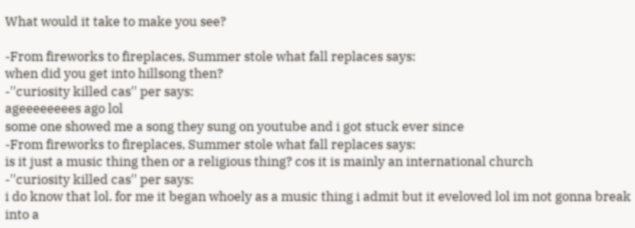What would it take to make you see?

-From fireworks to fireplaces, Summer stole what fall replaces says:
when did you get into hillsong then?
-''curiosity killed cas'' per says:
ageeeeeeees ago lol
some one showed me a song they sung on youtube and i got stuck ever since
-From fireworks to fireplaces, Summer stole what fall replaces says:
is it just a music thing then or a religious thing? cos it is mainly an international church
-''curiosity killed cas'' per says:
i do know that lol. for me it began whoely as a music thing i admit but it eveloved lol im not gonna break into a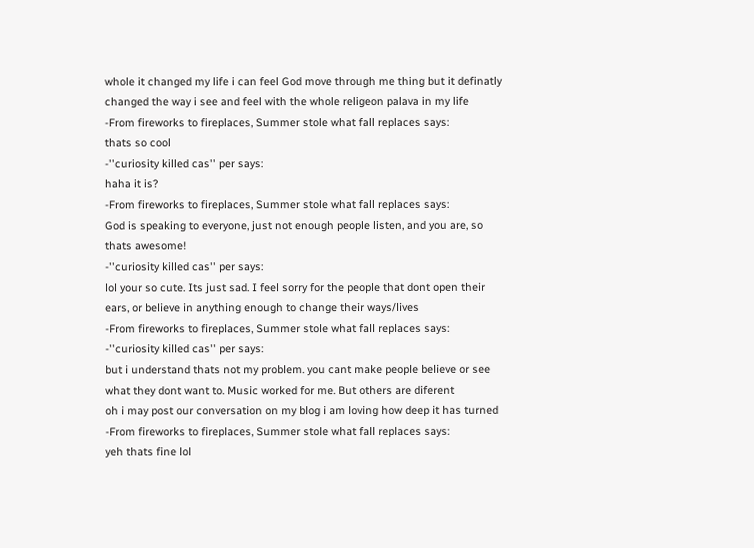whole it changed my life i can feel God move through me thing but it definatly changed the way i see and feel with the whole religeon palava in my life
-From fireworks to fireplaces, Summer stole what fall replaces says:
thats so cool
-''curiosity killed cas'' per says:
haha it is?
-From fireworks to fireplaces, Summer stole what fall replaces says:
God is speaking to everyone, just not enough people listen, and you are, so thats awesome!
-''curiosity killed cas'' per says:
lol your so cute. Its just sad. I feel sorry for the people that dont open their ears, or believe in anything enough to change their ways/lives
-From fireworks to fireplaces, Summer stole what fall replaces says:
-''curiosity killed cas'' per says:
but i understand thats not my problem. you cant make people believe or see what they dont want to. Music worked for me. But others are diferent
oh i may post our conversation on my blog i am loving how deep it has turned
-From fireworks to fireplaces, Summer stole what fall replaces says:
yeh thats fine lol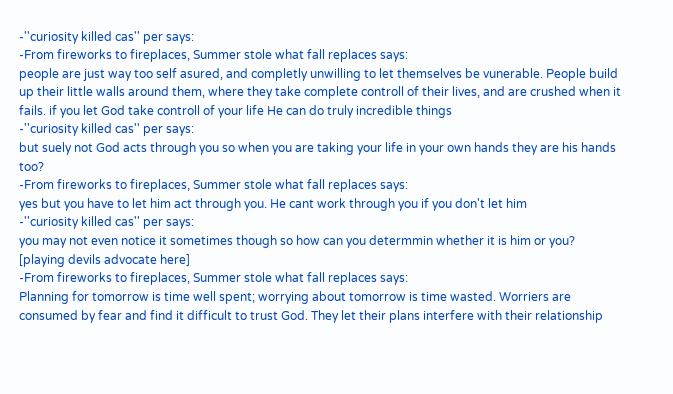-''curiosity killed cas'' per says:
-From fireworks to fireplaces, Summer stole what fall replaces says:
people are just way too self asured, and completly unwilling to let themselves be vunerable. People build up their little walls around them, where they take complete controll of their lives, and are crushed when it fails. if you let God take controll of your life He can do truly incredible things
-''curiosity killed cas'' per says:
but suely not God acts through you so when you are taking your life in your own hands they are his hands too?
-From fireworks to fireplaces, Summer stole what fall replaces says:
yes but you have to let him act through you. He cant work through you if you don't let him
-''curiosity killed cas'' per says:
you may not even notice it sometimes though so how can you determmin whether it is him or you? [playing devils advocate here]
-From fireworks to fireplaces, Summer stole what fall replaces says:
Planning for tomorrow is time well spent; worrying about tomorrow is time wasted. Worriers are consumed by fear and find it difficult to trust God. They let their plans interfere with their relationship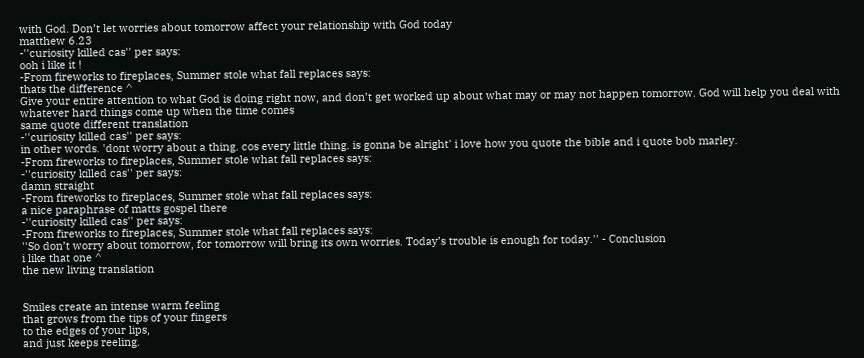with God. Don’t let worries about tomorrow affect your relationship with God today
matthew 6.23
-''curiosity killed cas'' per says:
ooh i like it !
-From fireworks to fireplaces, Summer stole what fall replaces says:
thats the difference ^
Give your entire attention to what God is doing right now, and don’t get worked up about what may or may not happen tomorrow. God will help you deal with whatever hard things come up when the time comes
same quote different translation
-''curiosity killed cas'' per says:
in other words. 'dont worry about a thing. cos every little thing. is gonna be alright' i love how you quote the bible and i quote bob marley.
-From fireworks to fireplaces, Summer stole what fall replaces says:
-''curiosity killed cas'' per says:
damn straight
-From fireworks to fireplaces, Summer stole what fall replaces says:
a nice paraphrase of matts gospel there
-''curiosity killed cas'' per says:
-From fireworks to fireplaces, Summer stole what fall replaces says:
''So don’t worry about tomorrow, for tomorrow will bring its own worries. Today’s trouble is enough for today.'' - Conclusion
i like that one ^
the new living translation


Smiles create an intense warm feeling
that grows from the tips of your fingers
to the edges of your lips,
and just keeps reeling.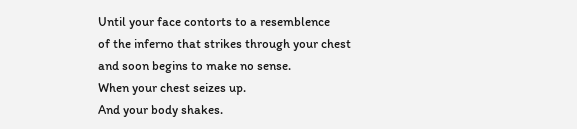Until your face contorts to a resemblence
of the inferno that strikes through your chest
and soon begins to make no sense.
When your chest seizes up.
And your body shakes.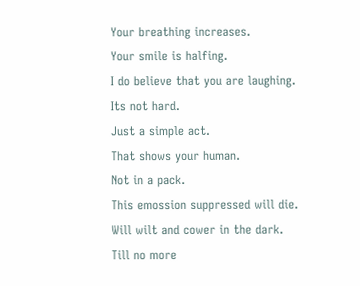Your breathing increases.
Your smile is halfing.
I do believe that you are laughing.
Its not hard.
Just a simple act.
That shows your human.
Not in a pack.
This emossion suppressed will die.
Will wilt and cower in the dark.
Till no more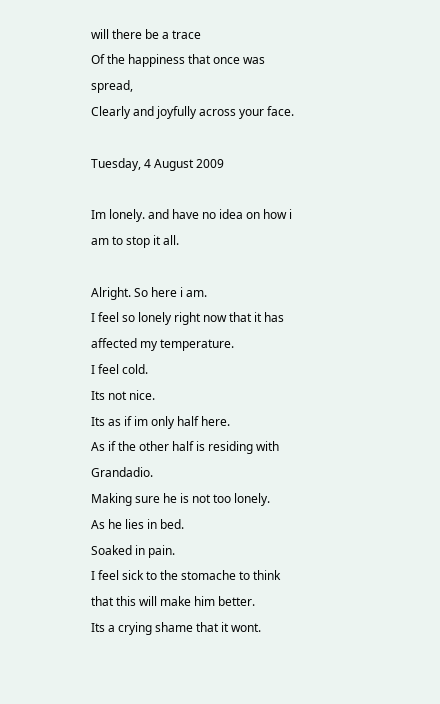will there be a trace
Of the happiness that once was spread,
Clearly and joyfully across your face.

Tuesday, 4 August 2009

Im lonely. and have no idea on how i am to stop it all.

Alright. So here i am.
I feel so lonely right now that it has affected my temperature.
I feel cold.
Its not nice.
Its as if im only half here.
As if the other half is residing with Grandadio.
Making sure he is not too lonely.
As he lies in bed.
Soaked in pain.
I feel sick to the stomache to think that this will make him better.
Its a crying shame that it wont.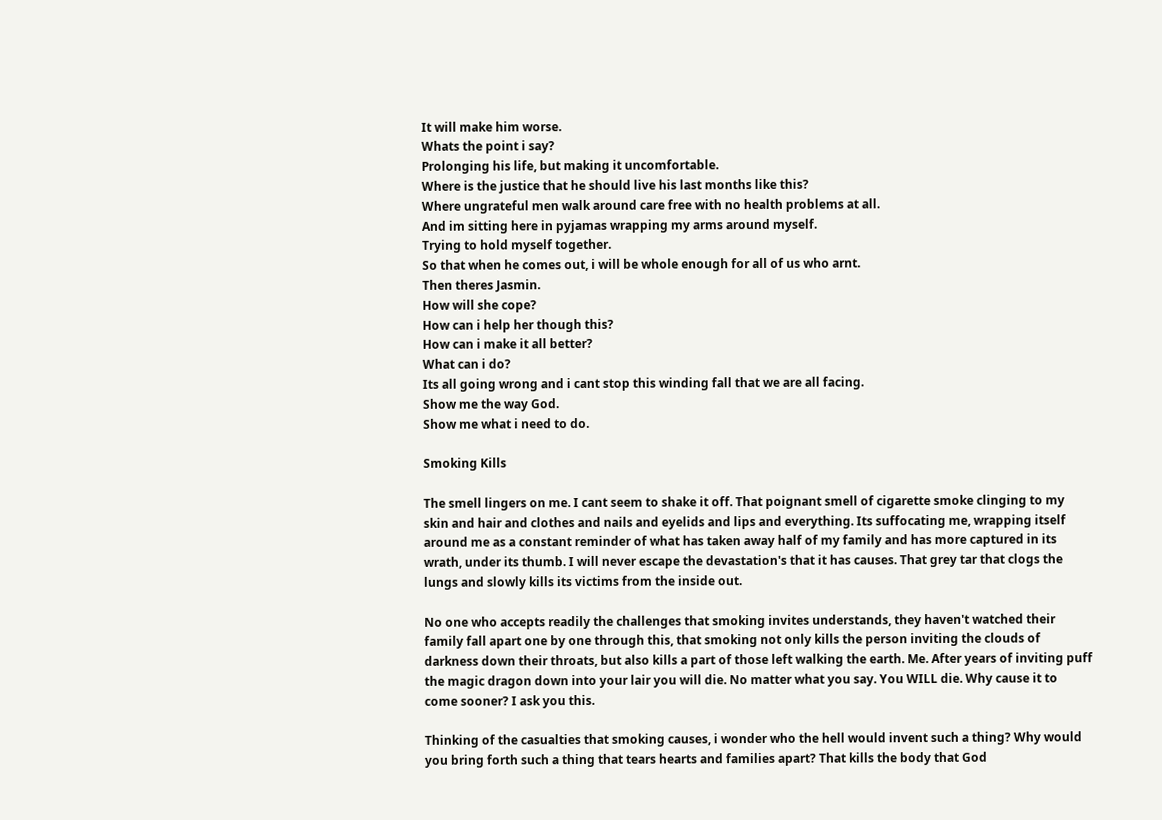It will make him worse.
Whats the point i say?
Prolonging his life, but making it uncomfortable.
Where is the justice that he should live his last months like this?
Where ungrateful men walk around care free with no health problems at all.
And im sitting here in pyjamas wrapping my arms around myself.
Trying to hold myself together.
So that when he comes out, i will be whole enough for all of us who arnt.
Then theres Jasmin.
How will she cope?
How can i help her though this?
How can i make it all better?
What can i do?
Its all going wrong and i cant stop this winding fall that we are all facing.
Show me the way God.
Show me what i need to do.

Smoking Kills

The smell lingers on me. I cant seem to shake it off. That poignant smell of cigarette smoke clinging to my skin and hair and clothes and nails and eyelids and lips and everything. Its suffocating me, wrapping itself around me as a constant reminder of what has taken away half of my family and has more captured in its wrath, under its thumb. I will never escape the devastation's that it has causes. That grey tar that clogs the lungs and slowly kills its victims from the inside out.

No one who accepts readily the challenges that smoking invites understands, they haven't watched their family fall apart one by one through this, that smoking not only kills the person inviting the clouds of darkness down their throats, but also kills a part of those left walking the earth. Me. After years of inviting puff the magic dragon down into your lair you will die. No matter what you say. You WILL die. Why cause it to come sooner? I ask you this.

Thinking of the casualties that smoking causes, i wonder who the hell would invent such a thing? Why would you bring forth such a thing that tears hearts and families apart? That kills the body that God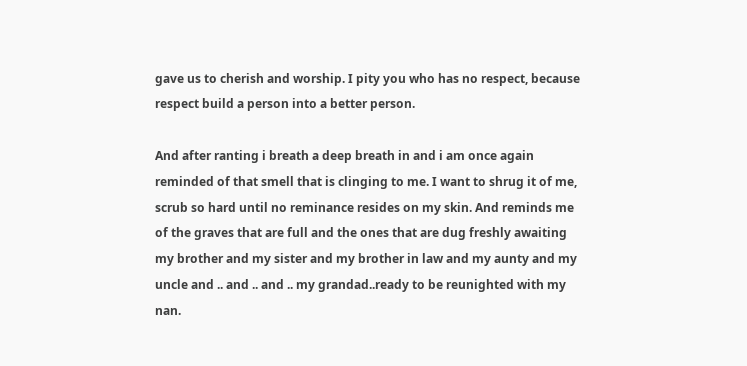gave us to cherish and worship. I pity you who has no respect, because respect build a person into a better person.

And after ranting i breath a deep breath in and i am once again reminded of that smell that is clinging to me. I want to shrug it of me, scrub so hard until no reminance resides on my skin. And reminds me of the graves that are full and the ones that are dug freshly awaiting my brother and my sister and my brother in law and my aunty and my uncle and .. and .. and .. my grandad..ready to be reunighted with my nan.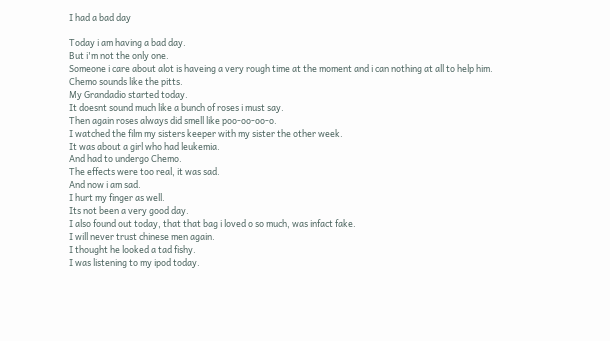I had a bad day

Today i am having a bad day.
But i'm not the only one.
Someone i care about alot is haveing a very rough time at the moment and i can nothing at all to help him.
Chemo sounds like the pitts.
My Grandadio started today.
It doesnt sound much like a bunch of roses i must say.
Then again roses always did smell like poo-oo-oo-o.
I watched the film my sisters keeper with my sister the other week.
It was about a girl who had leukemia.
And had to undergo Chemo.
The effects were too real, it was sad.
And now i am sad.
I hurt my finger as well.
Its not been a very good day.
I also found out today, that that bag i loved o so much, was infact fake.
I will never trust chinese men again.
I thought he looked a tad fishy.
I was listening to my ipod today.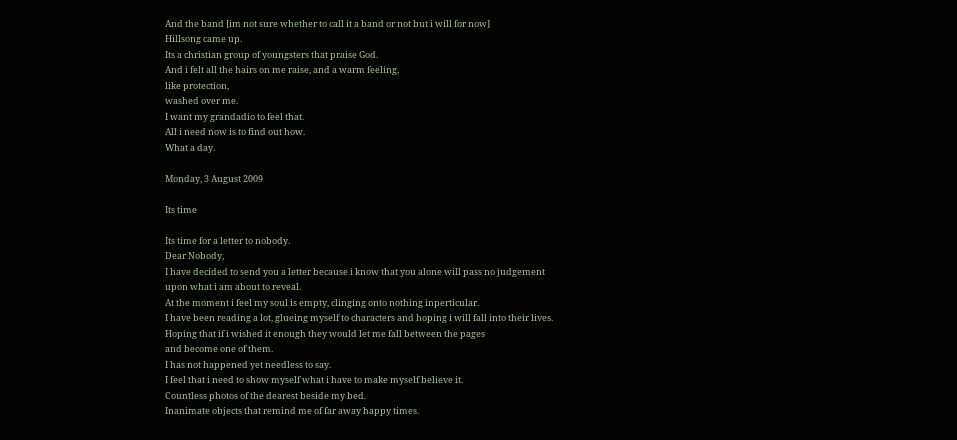And the band [im not sure whether to call it a band or not but i will for now]
Hillsong came up.
Its a christian group of youngsters that praise God.
And i felt all the hairs on me raise, and a warm feeling,
like protection,
washed over me.
I want my grandadio to feel that.
All i need now is to find out how.
What a day.

Monday, 3 August 2009

Its time

Its time for a letter to nobody.
Dear Nobody,
I have decided to send you a letter because i know that you alone will pass no judgement
upon what i am about to reveal.
At the moment i feel my soul is empty, clinging onto nothing inperticular.
I have been reading a lot, glueing myself to characters and hoping i will fall into their lives.
Hoping that if i wished it enough they would let me fall between the pages
and become one of them.
I has not happened yet needless to say.
I feel that i need to show myself what i have to make myself believe it.
Countless photos of the dearest beside my bed.
Inanimate objects that remind me of far away happy times.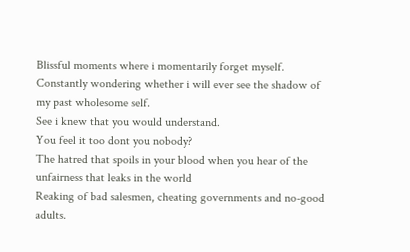Blissful moments where i momentarily forget myself.
Constantly wondering whether i will ever see the shadow of my past wholesome self.
See i knew that you would understand.
You feel it too dont you nobody?
The hatred that spoils in your blood when you hear of the unfairness that leaks in the world
Reaking of bad salesmen, cheating governments and no-good adults.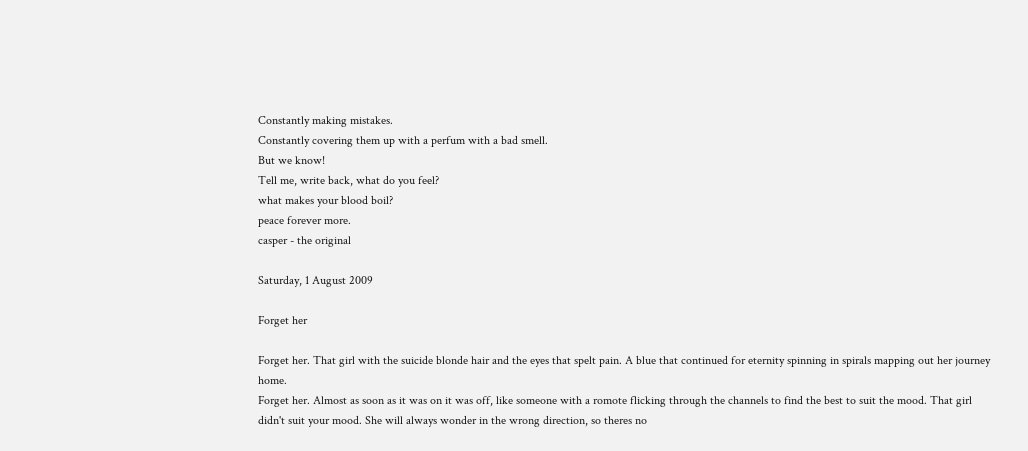Constantly making mistakes.
Constantly covering them up with a perfum with a bad smell.
But we know!
Tell me, write back, what do you feel?
what makes your blood boil?
peace forever more.
casper - the original

Saturday, 1 August 2009

Forget her

Forget her. That girl with the suicide blonde hair and the eyes that spelt pain. A blue that continued for eternity spinning in spirals mapping out her journey home.
Forget her. Almost as soon as it was on it was off, like someone with a romote flicking through the channels to find the best to suit the mood. That girl didn't suit your mood. She will always wonder in the wrong direction, so theres no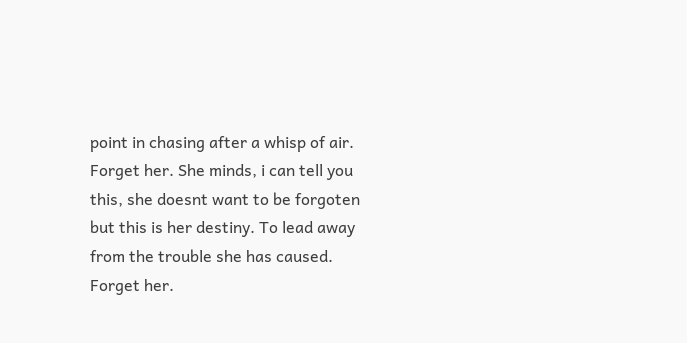point in chasing after a whisp of air.
Forget her. She minds, i can tell you this, she doesnt want to be forgoten but this is her destiny. To lead away from the trouble she has caused.
Forget her.